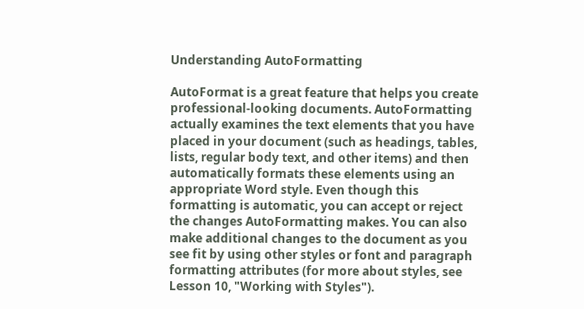Understanding AutoFormatting

AutoFormat is a great feature that helps you create professional-looking documents. AutoFormatting actually examines the text elements that you have placed in your document (such as headings, tables, lists, regular body text, and other items) and then automatically formats these elements using an appropriate Word style. Even though this formatting is automatic, you can accept or reject the changes AutoFormatting makes. You can also make additional changes to the document as you see fit by using other styles or font and paragraph formatting attributes (for more about styles, see Lesson 10, "Working with Styles").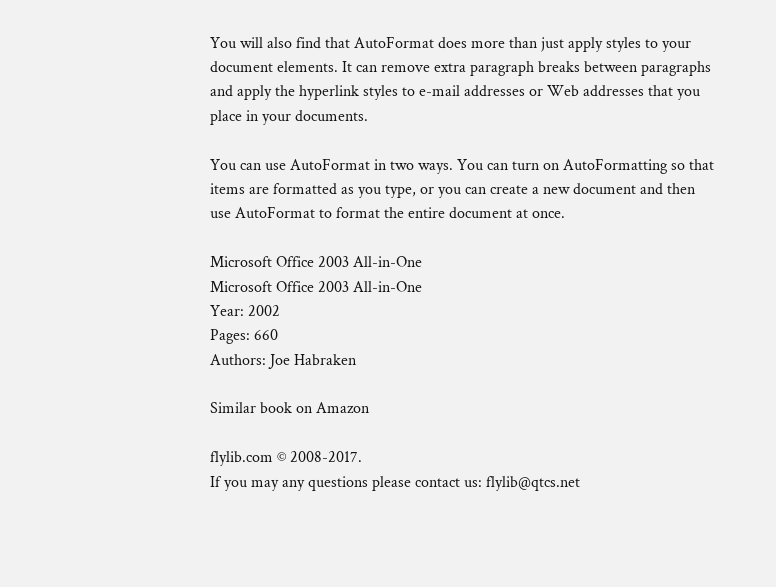You will also find that AutoFormat does more than just apply styles to your document elements. It can remove extra paragraph breaks between paragraphs and apply the hyperlink styles to e-mail addresses or Web addresses that you place in your documents.

You can use AutoFormat in two ways. You can turn on AutoFormatting so that items are formatted as you type, or you can create a new document and then use AutoFormat to format the entire document at once.

Microsoft Office 2003 All-in-One
Microsoft Office 2003 All-in-One
Year: 2002
Pages: 660
Authors: Joe Habraken

Similar book on Amazon

flylib.com © 2008-2017.
If you may any questions please contact us: flylib@qtcs.net